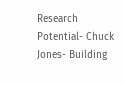Research Potential- Chuck Jones- Building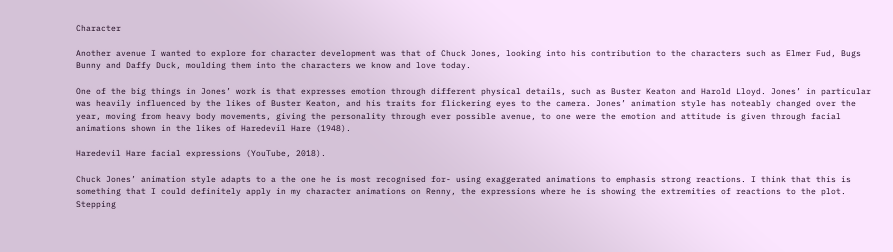Character

Another avenue I wanted to explore for character development was that of Chuck Jones, looking into his contribution to the characters such as Elmer Fud, Bugs Bunny and Daffy Duck, moulding them into the characters we know and love today.

One of the big things in Jones’ work is that expresses emotion through different physical details, such as Buster Keaton and Harold Lloyd. Jones’ in particular was heavily influenced by the likes of Buster Keaton, and his traits for flickering eyes to the camera. Jones’ animation style has noteably changed over the year, moving from heavy body movements, giving the personality through ever possible avenue, to one were the emotion and attitude is given through facial animations shown in the likes of Haredevil Hare (1948).

Haredevil Hare facial expressions (YouTube, 2018).

Chuck Jones’ animation style adapts to a the one he is most recognised for- using exaggerated animations to emphasis strong reactions. I think that this is something that I could definitely apply in my character animations on Renny, the expressions where he is showing the extremities of reactions to the plot. Stepping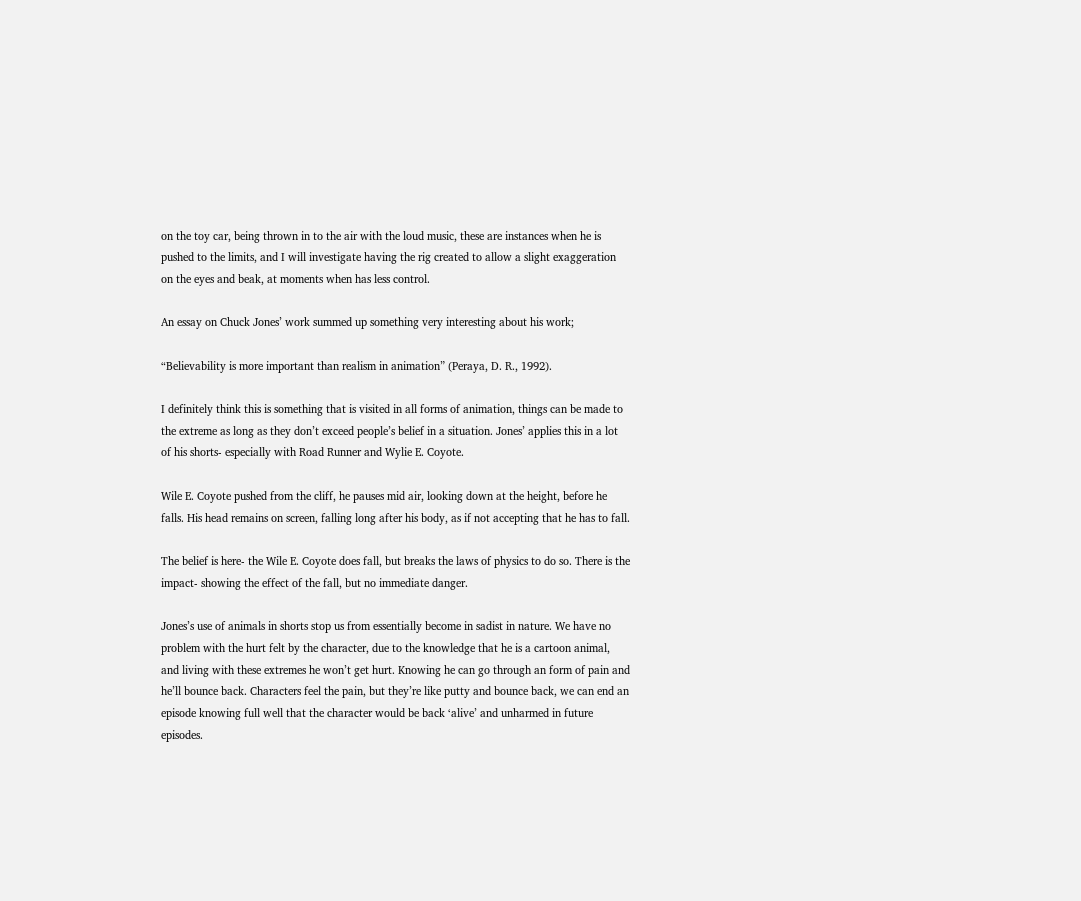on the toy car, being thrown in to the air with the loud music, these are instances when he is pushed to the limits, and I will investigate having the rig created to allow a slight exaggeration on the eyes and beak, at moments when has less control.

An essay on Chuck Jones’ work summed up something very interesting about his work;

“Believability is more important than realism in animation” (Peraya, D. R., 1992).

I definitely think this is something that is visited in all forms of animation, things can be made to the extreme as long as they don’t exceed people’s belief in a situation. Jones’ applies this in a lot of his shorts- especially with Road Runner and Wylie E. Coyote.

Wile E. Coyote pushed from the cliff, he pauses mid air, looking down at the height, before he falls. His head remains on screen, falling long after his body, as if not accepting that he has to fall.

The belief is here- the Wile E. Coyote does fall, but breaks the laws of physics to do so. There is the impact- showing the effect of the fall, but no immediate danger.

Jones’s use of animals in shorts stop us from essentially become in sadist in nature. We have no problem with the hurt felt by the character, due to the knowledge that he is a cartoon animal, and living with these extremes he won’t get hurt. Knowing he can go through an form of pain and he’ll bounce back. Characters feel the pain, but they’re like putty and bounce back, we can end an episode knowing full well that the character would be back ‘alive’ and unharmed in future episodes.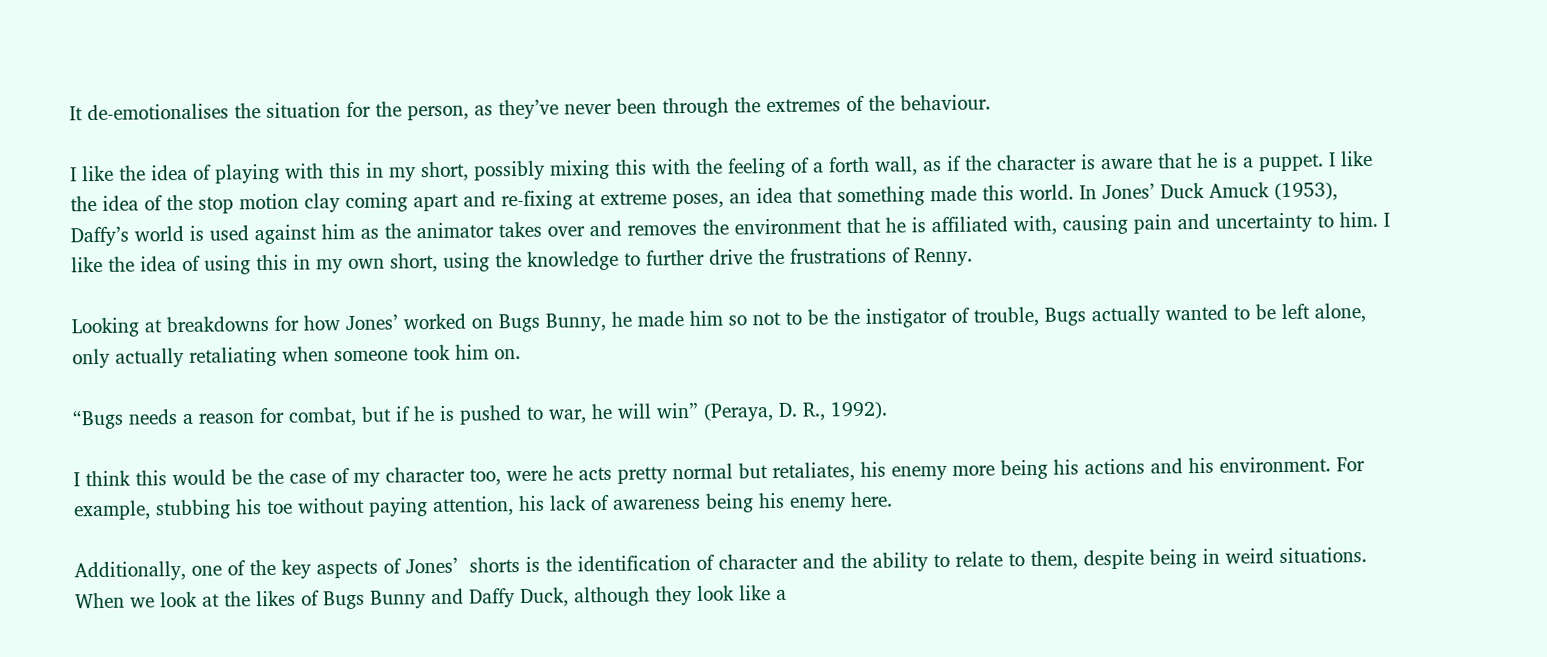It de-emotionalises the situation for the person, as they’ve never been through the extremes of the behaviour.

I like the idea of playing with this in my short, possibly mixing this with the feeling of a forth wall, as if the character is aware that he is a puppet. I like the idea of the stop motion clay coming apart and re-fixing at extreme poses, an idea that something made this world. In Jones’ Duck Amuck (1953),  Daffy’s world is used against him as the animator takes over and removes the environment that he is affiliated with, causing pain and uncertainty to him. I like the idea of using this in my own short, using the knowledge to further drive the frustrations of Renny.

Looking at breakdowns for how Jones’ worked on Bugs Bunny, he made him so not to be the instigator of trouble, Bugs actually wanted to be left alone, only actually retaliating when someone took him on.

“Bugs needs a reason for combat, but if he is pushed to war, he will win” (Peraya, D. R., 1992).

I think this would be the case of my character too, were he acts pretty normal but retaliates, his enemy more being his actions and his environment. For example, stubbing his toe without paying attention, his lack of awareness being his enemy here.

Additionally, one of the key aspects of Jones’  shorts is the identification of character and the ability to relate to them, despite being in weird situations. When we look at the likes of Bugs Bunny and Daffy Duck, although they look like a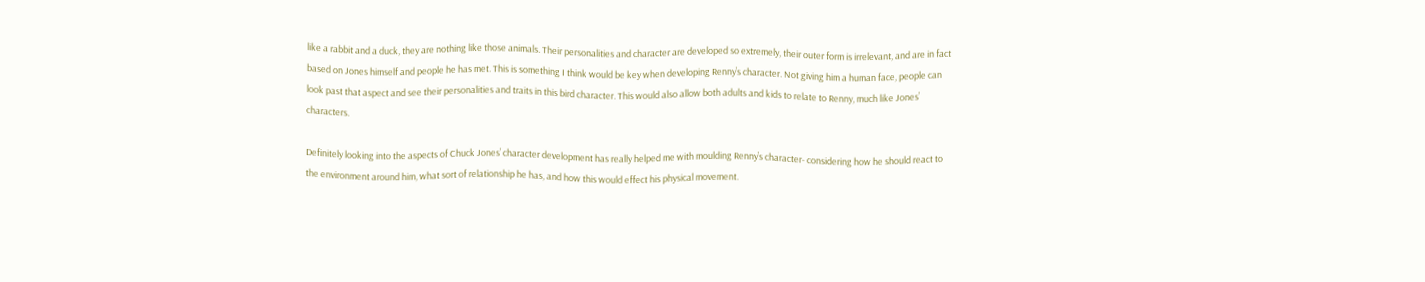like a rabbit and a duck, they are nothing like those animals. Their personalities and character are developed so extremely, their outer form is irrelevant, and are in fact based on Jones himself and people he has met. This is something I think would be key when developing Renny’s character. Not giving him a human face, people can look past that aspect and see their personalities and traits in this bird character. This would also allow both adults and kids to relate to Renny, much like Jones’ characters.

Definitely looking into the aspects of Chuck Jones’ character development has really helped me with moulding Renny’s character- considering how he should react to the environment around him, what sort of relationship he has, and how this would effect his physical movement.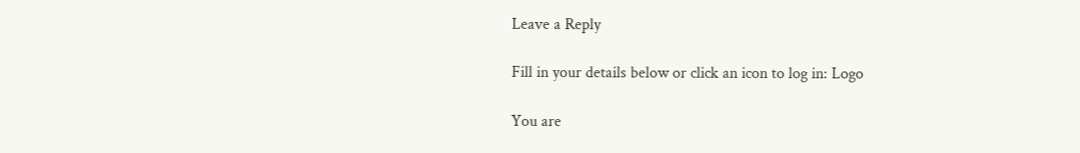Leave a Reply

Fill in your details below or click an icon to log in: Logo

You are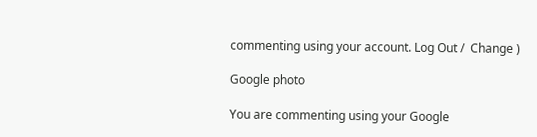commenting using your account. Log Out /  Change )

Google photo

You are commenting using your Google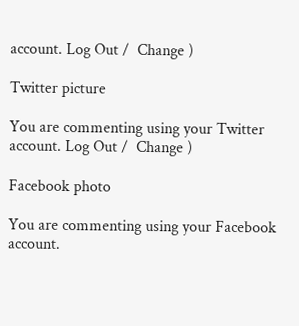account. Log Out /  Change )

Twitter picture

You are commenting using your Twitter account. Log Out /  Change )

Facebook photo

You are commenting using your Facebook account.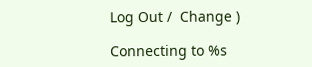Log Out /  Change )

Connecting to %s